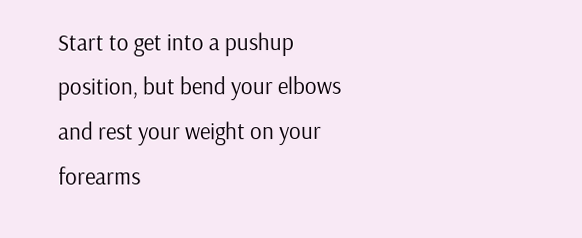Start to get into a pushup position, but bend your elbows and rest your weight on your forearms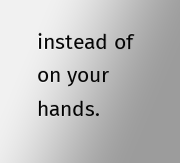instead of on your hands.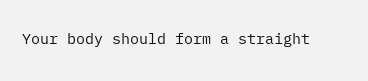Your body should form a straight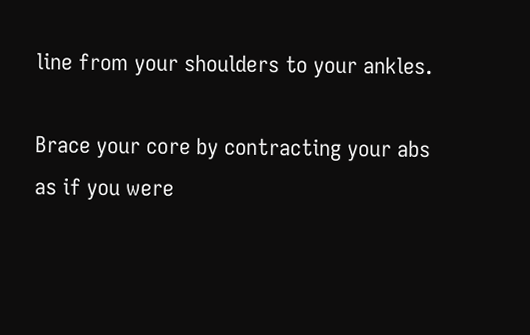line from your shoulders to your ankles.

Brace your core by contracting your abs as if you were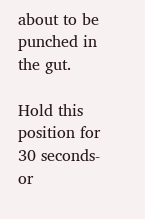about to be punched in the gut.

Hold this position for 30 seconds-or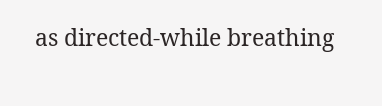as directed-while breathing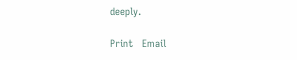deeply.

Print   Email